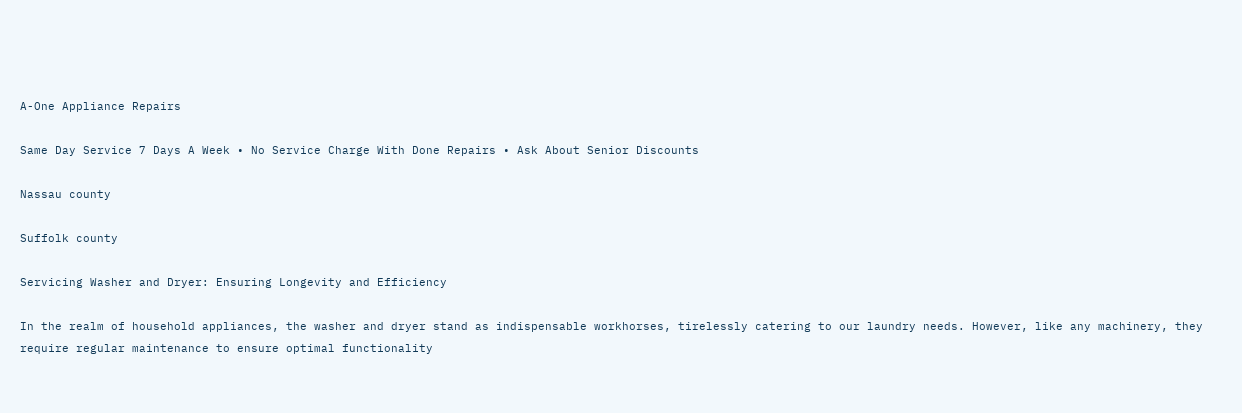A-One Appliance Repairs

Same Day Service 7 Days A Week • No Service Charge With Done Repairs • Ask About Senior Discounts

Nassau county

Suffolk county

Servicing Washer and Dryer: Ensuring Longevity and Efficiency

In the realm of household appliances, the washer and dryer stand as indispensable workhorses, tirelessly catering to our laundry needs. However, like any machinery, they require regular maintenance to ensure optimal functionality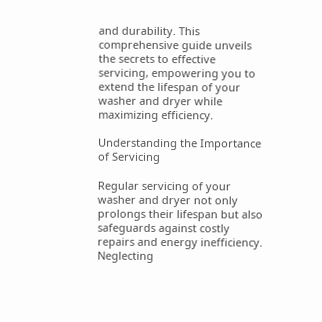and durability. This comprehensive guide unveils the secrets to effective servicing, empowering you to extend the lifespan of your washer and dryer while maximizing efficiency.

Understanding the Importance of Servicing

Regular servicing of your washer and dryer not only prolongs their lifespan but also safeguards against costly repairs and energy inefficiency. Neglecting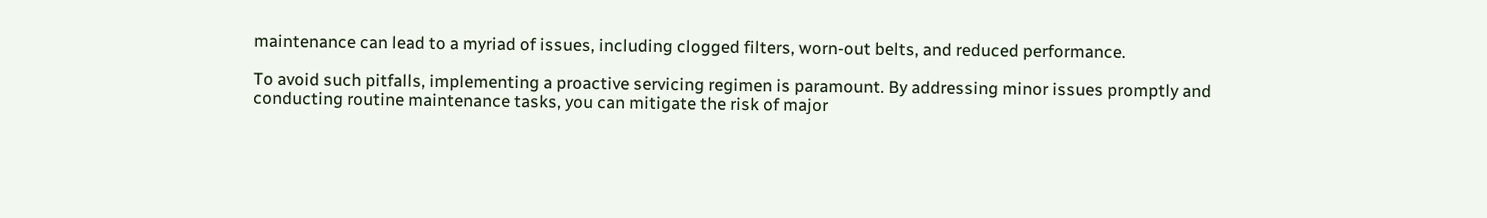maintenance can lead to a myriad of issues, including clogged filters, worn-out belts, and reduced performance.

To avoid such pitfalls, implementing a proactive servicing regimen is paramount. By addressing minor issues promptly and conducting routine maintenance tasks, you can mitigate the risk of major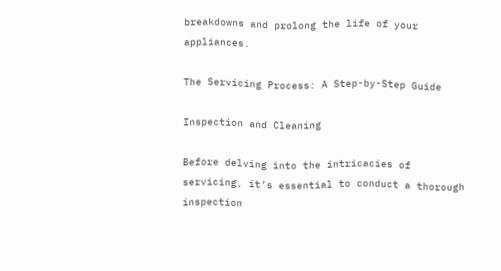breakdowns and prolong the life of your appliances.

The Servicing Process: A Step-by-Step Guide

Inspection and Cleaning

Before delving into the intricacies of servicing, it’s essential to conduct a thorough inspection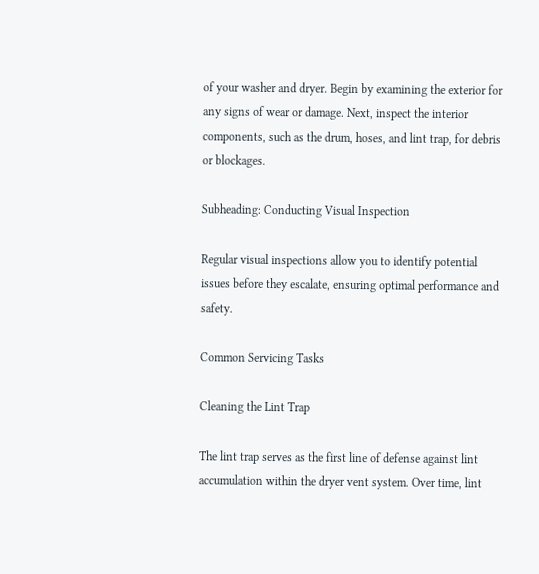of your washer and dryer. Begin by examining the exterior for any signs of wear or damage. Next, inspect the interior components, such as the drum, hoses, and lint trap, for debris or blockages.

Subheading: Conducting Visual Inspection

Regular visual inspections allow you to identify potential issues before they escalate, ensuring optimal performance and safety.

Common Servicing Tasks

Cleaning the Lint Trap

The lint trap serves as the first line of defense against lint accumulation within the dryer vent system. Over time, lint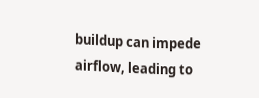buildup can impede airflow, leading to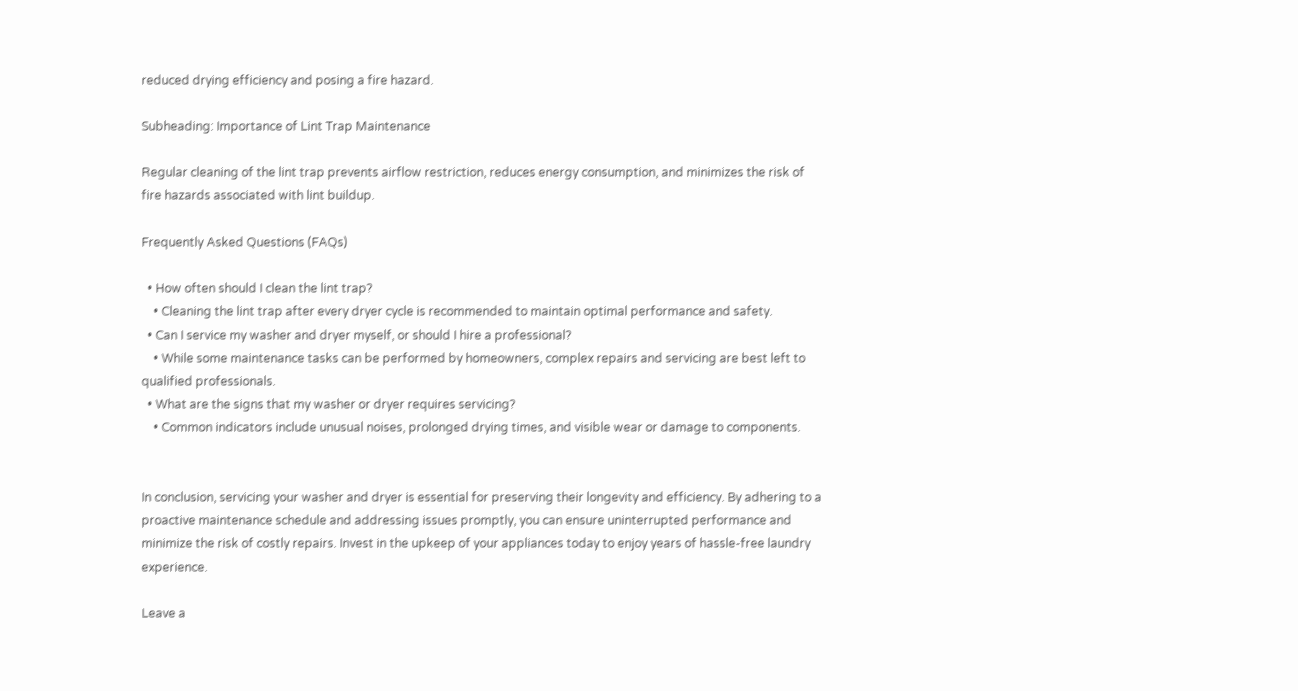reduced drying efficiency and posing a fire hazard.

Subheading: Importance of Lint Trap Maintenance

Regular cleaning of the lint trap prevents airflow restriction, reduces energy consumption, and minimizes the risk of fire hazards associated with lint buildup.

Frequently Asked Questions (FAQs)

  • How often should I clean the lint trap?
    • Cleaning the lint trap after every dryer cycle is recommended to maintain optimal performance and safety.
  • Can I service my washer and dryer myself, or should I hire a professional?
    • While some maintenance tasks can be performed by homeowners, complex repairs and servicing are best left to qualified professionals.
  • What are the signs that my washer or dryer requires servicing?
    • Common indicators include unusual noises, prolonged drying times, and visible wear or damage to components.


In conclusion, servicing your washer and dryer is essential for preserving their longevity and efficiency. By adhering to a proactive maintenance schedule and addressing issues promptly, you can ensure uninterrupted performance and minimize the risk of costly repairs. Invest in the upkeep of your appliances today to enjoy years of hassle-free laundry experience.

Leave a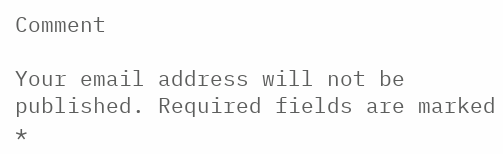Comment

Your email address will not be published. Required fields are marked *